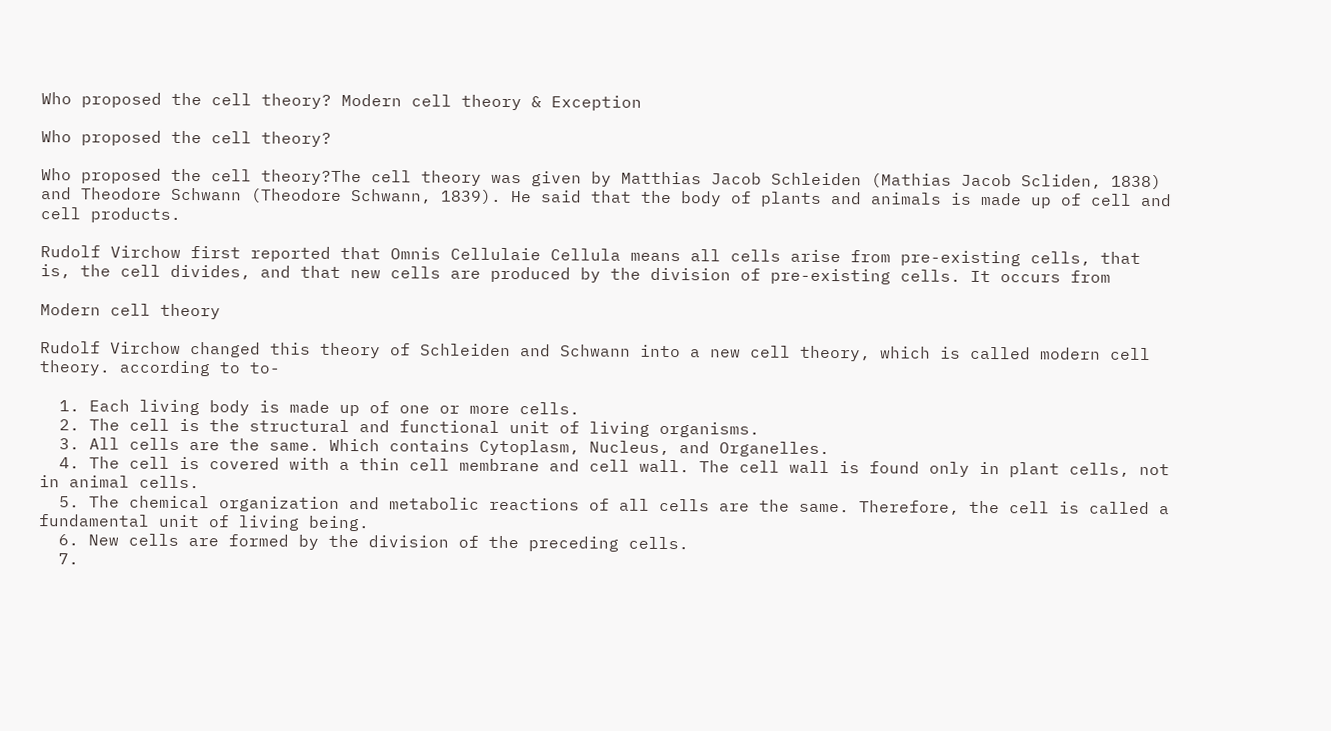Who proposed the cell theory? Modern cell theory & Exception

Who proposed the cell theory?

Who proposed the cell theory?The cell theory was given by Matthias Jacob Schleiden (Mathias Jacob Scliden, 1838) and Theodore Schwann (Theodore Schwann, 1839). He said that the body of plants and animals is made up of cell and cell products.

Rudolf Virchow first reported that Omnis Cellulaie Cellula means all cells arise from pre-existing cells, that is, the cell divides, and that new cells are produced by the division of pre-existing cells. It occurs from

Modern cell theory

Rudolf Virchow changed this theory of Schleiden and Schwann into a new cell theory, which is called modern cell theory. according to to-

  1. Each living body is made up of one or more cells.
  2. The cell is the structural and functional unit of living organisms.
  3. All cells are the same. Which contains Cytoplasm, Nucleus, and Organelles.
  4. The cell is covered with a thin cell membrane and cell wall. The cell wall is found only in plant cells, not in animal cells.
  5. The chemical organization and metabolic reactions of all cells are the same. Therefore, the cell is called a fundamental unit of living being.
  6. New cells are formed by the division of the preceding cells.
  7.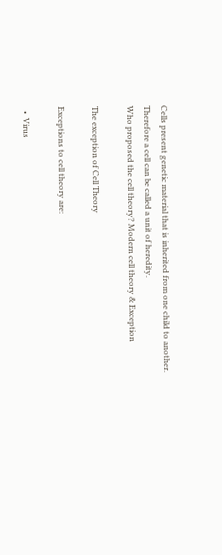Cells present genetic material that is inherited from one child to another. Therefore a cell can be called a unit of heredity.
Who proposed the cell theory? Modern cell theory & Exception

The exception of Cell Theory

Exceptions to cell theory are:

  •  Virus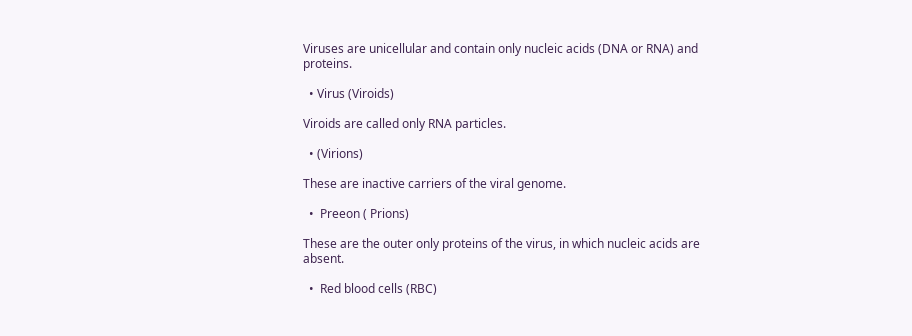Viruses are unicellular and contain only nucleic acids (DNA or RNA) and proteins.

  • Virus (Viroids)

Viroids are called only RNA particles.

  • (Virions)

These are inactive carriers of the viral genome.

  •  Preeon ( Prions)

These are the outer only proteins of the virus, in which nucleic acids are absent.

  •  Red blood cells (RBC)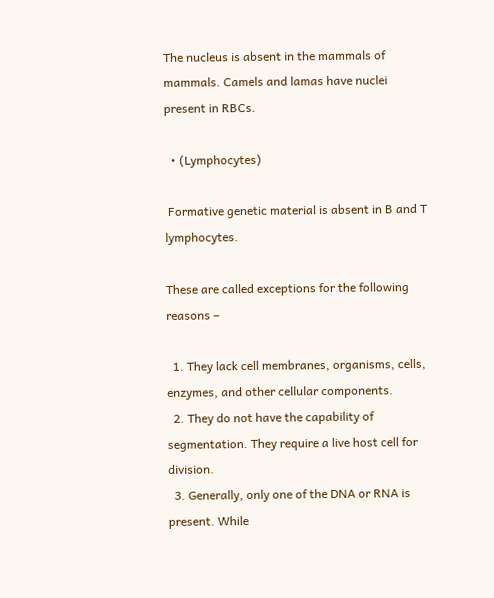The nucleus is absent in the mammals of mammals. Camels and lamas have nuclei present in RBCs.

  • (Lymphocytes)

 Formative genetic material is absent in B and T lymphocytes.

These are called exceptions for the following reasons –

  1. They lack cell membranes, organisms, cells, enzymes, and other cellular components.
  2. They do not have the capability of segmentation. They require a live host cell for division.
  3. Generally, only one of the DNA or RNA is present. While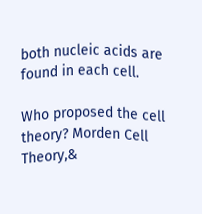both nucleic acids are found in each cell.

Who proposed the cell theory? Morden Cell Theory,&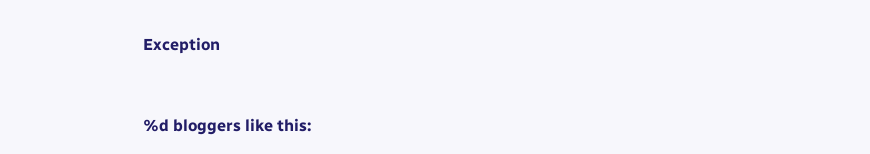Exception


%d bloggers like this: